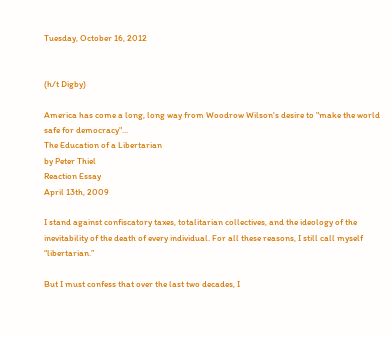Tuesday, October 16, 2012


(h/t Digby)

America has come a long, long way from Woodrow Wilson's desire to "make the world safe for democracy"...
The Education of a Libertarian
by Peter Thiel
Reaction Essay
April 13th, 2009

I stand against confiscatory taxes, totalitarian collectives, and the ideology of the inevitability of the death of every individual. For all these reasons, I still call myself “libertarian.”

But I must confess that over the last two decades, I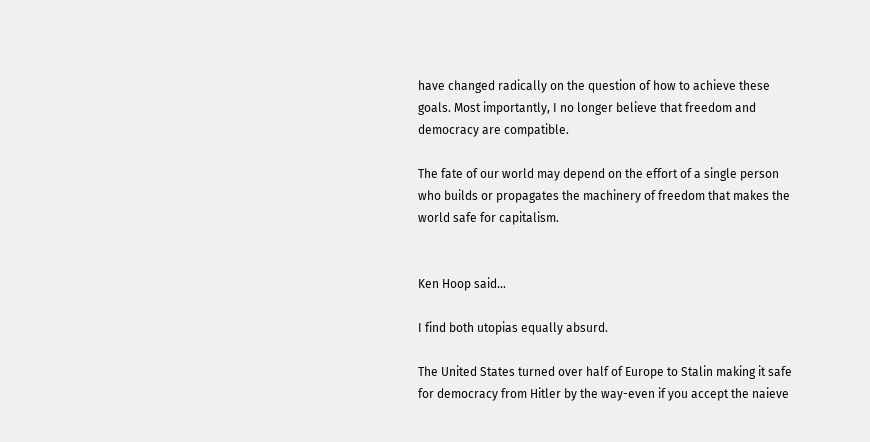have changed radically on the question of how to achieve these goals. Most importantly, I no longer believe that freedom and democracy are compatible.

The fate of our world may depend on the effort of a single person who builds or propagates the machinery of freedom that makes the world safe for capitalism.


Ken Hoop said...

I find both utopias equally absurd.

The United States turned over half of Europe to Stalin making it safe for democracy from Hitler by the way-even if you accept the naieve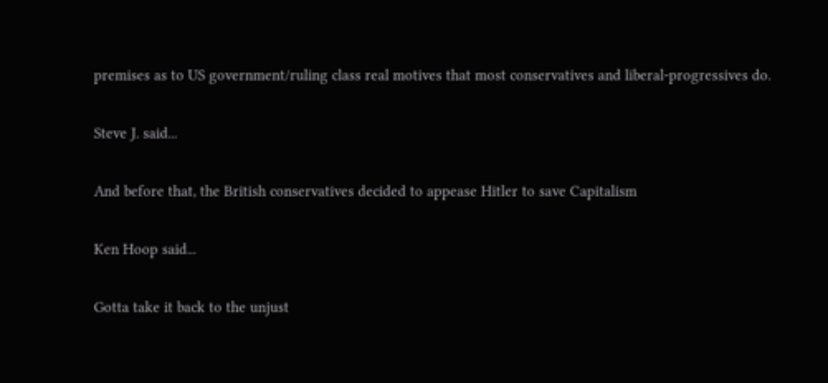premises as to US government/ruling class real motives that most conservatives and liberal-progressives do.

Steve J. said...

And before that, the British conservatives decided to appease Hitler to save Capitalism

Ken Hoop said...

Gotta take it back to the unjust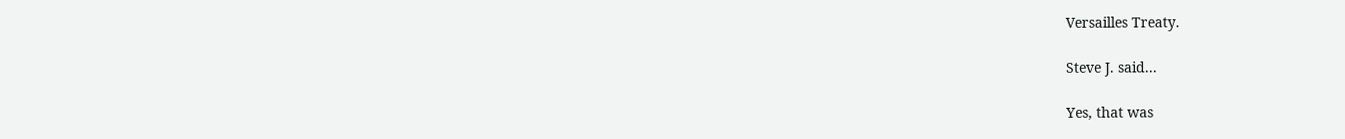Versailles Treaty.

Steve J. said...

Yes, that was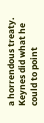a horrendous treaty. Keynes did what he could to point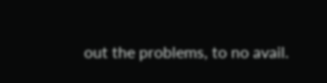out the problems, to no avail.